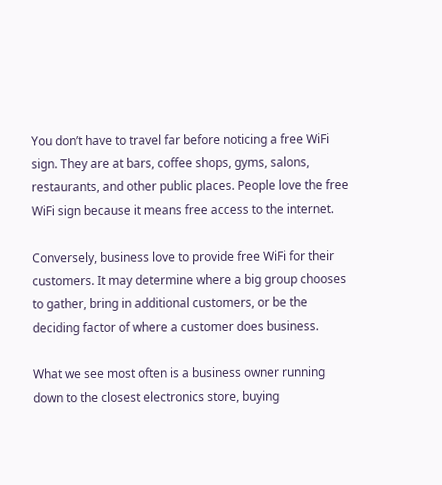You don’t have to travel far before noticing a free WiFi sign. They are at bars, coffee shops, gyms, salons, restaurants, and other public places. People love the free WiFi sign because it means free access to the internet.

Conversely, business love to provide free WiFi for their customers. It may determine where a big group chooses to gather, bring in additional customers, or be the deciding factor of where a customer does business.

What we see most often is a business owner running down to the closest electronics store, buying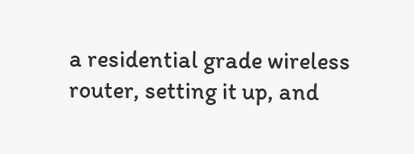a residential grade wireless router, setting it up, and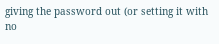giving the password out (or setting it with no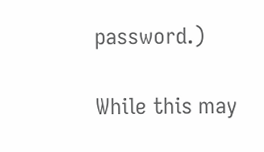password.)

While this may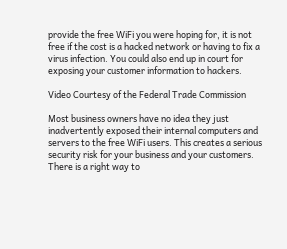provide the free WiFi you were hoping for, it is not free if the cost is a hacked network or having to fix a virus infection. You could also end up in court for exposing your customer information to hackers.

Video Courtesy of the Federal Trade Commission

Most business owners have no idea they just inadvertently exposed their internal computers and servers to the free WiFi users. This creates a serious security risk for your business and your customers. There is a right way to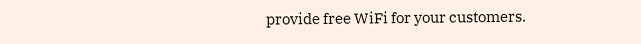provide free WiFi for your customers.